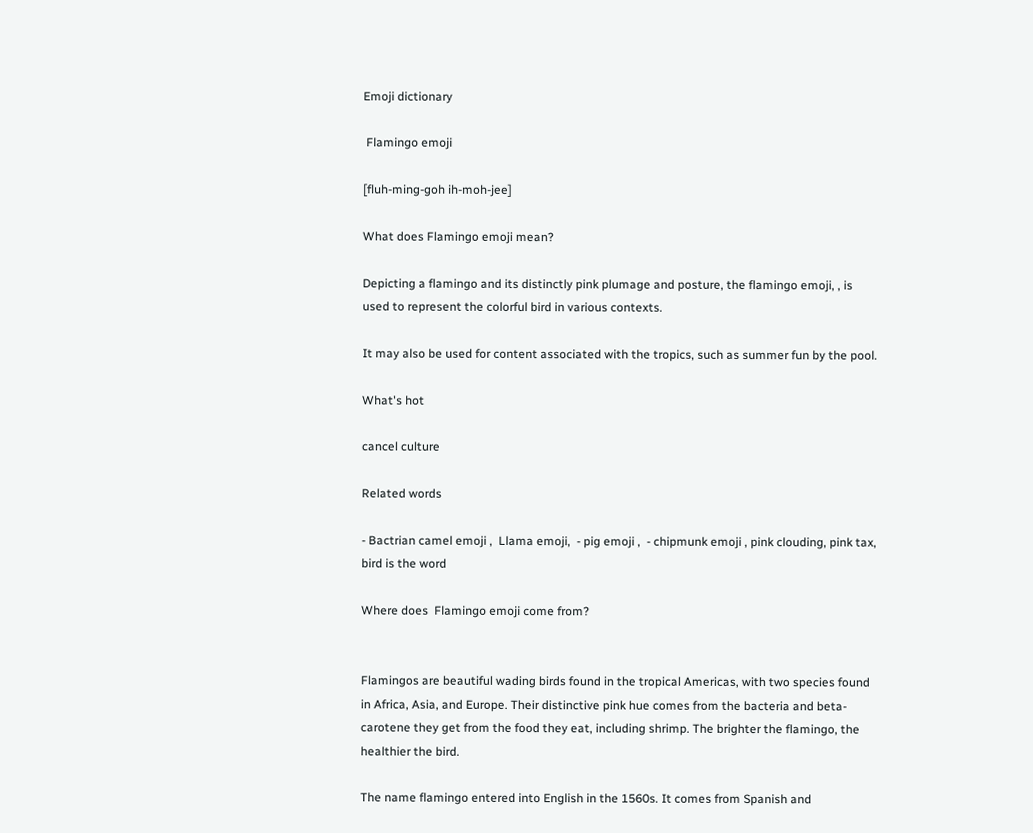Emoji dictionary

 Flamingo emoji

[fluh-ming-goh ih-moh-jee]

What does Flamingo emoji mean?

Depicting a flamingo and its distinctly pink plumage and posture, the flamingo emoji, , is used to represent the colorful bird in various contexts.

It may also be used for content associated with the tropics, such as summer fun by the pool.

What's hot

cancel culture

Related words

- Bactrian camel emoji ,  Llama emoji,  - pig emoji ,  - chipmunk emoji , pink clouding, pink tax, bird is the word

Where does  Flamingo emoji come from?


Flamingos are beautiful wading birds found in the tropical Americas, with two species found in Africa, Asia, and Europe. Their distinctive pink hue comes from the bacteria and beta-carotene they get from the food they eat, including shrimp. The brighter the flamingo, the healthier the bird.

The name flamingo entered into English in the 1560s. It comes from Spanish and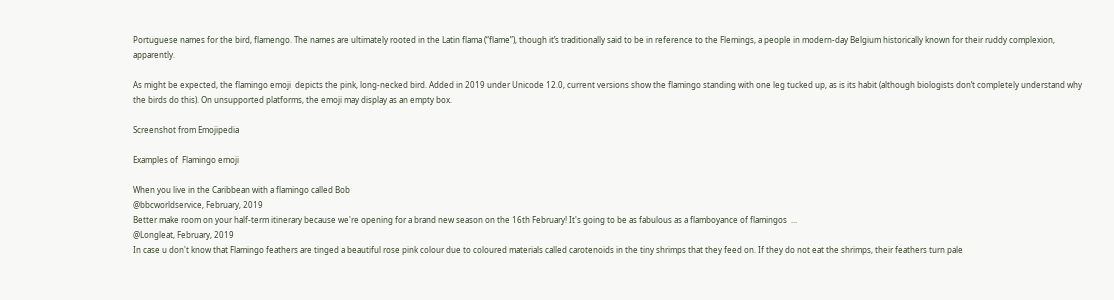Portuguese names for the bird, flamengo. The names are ultimately rooted in the Latin flama (“flame”), though it’s traditionally said to be in reference to the Flemings, a people in modern-day Belgium historically known for their ruddy complexion, apparently.

As might be expected, the flamingo emoji  depicts the pink, long-necked bird. Added in 2019 under Unicode 12.0, current versions show the flamingo standing with one leg tucked up, as is its habit (although biologists don’t completely understand why the birds do this). On unsupported platforms, the emoji may display as an empty box.

Screenshot from Emojipedia

Examples of  Flamingo emoji

When you live in the Caribbean with a flamingo called Bob
@bbcworldservice, February, 2019
Better make room on your half-term itinerary because we're opening for a brand new season on the 16th February! It's going to be as fabulous as a flamboyance of flamingos  ...
@Longleat, February, 2019
In case u don't know that Flamingo feathers are tinged a beautiful rose pink colour due to coloured materials called carotenoids in the tiny shrimps that they feed on. If they do not eat the shrimps, their feathers turn pale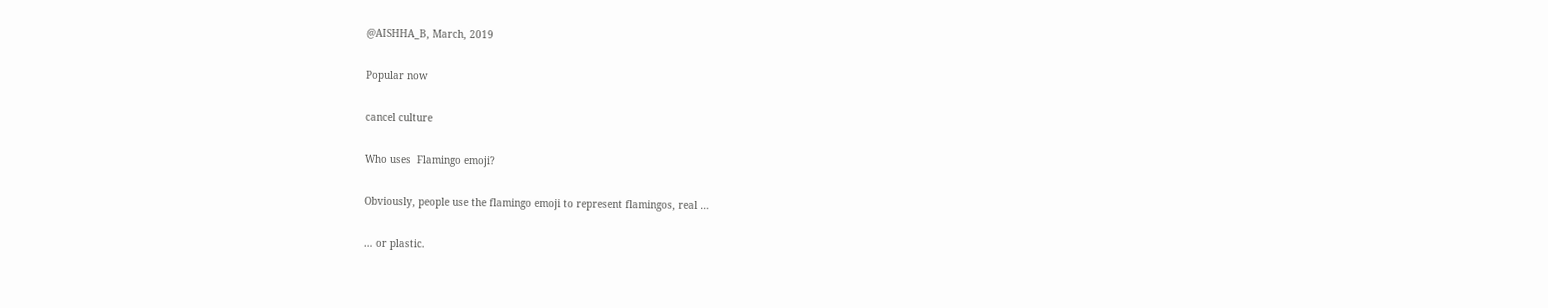@AISHHA_B, March, 2019

Popular now

cancel culture

Who uses  Flamingo emoji?

Obviously, people use the flamingo emoji to represent flamingos, real …

… or plastic.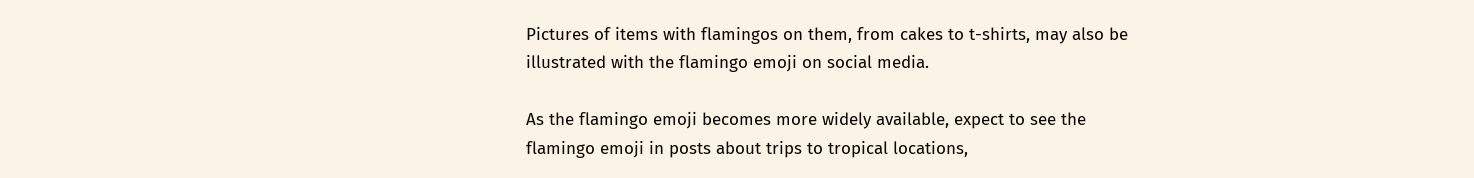Pictures of items with flamingos on them, from cakes to t-shirts, may also be illustrated with the flamingo emoji on social media.

As the flamingo emoji becomes more widely available, expect to see the flamingo emoji in posts about trips to tropical locations,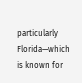particularly Florida—which is known for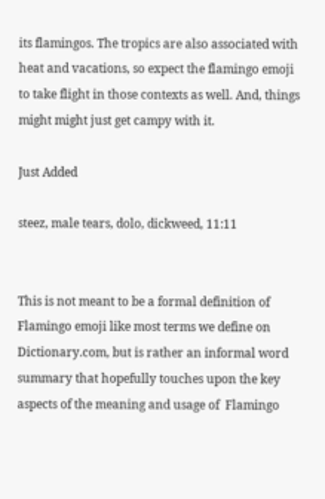its flamingos. The tropics are also associated with heat and vacations, so expect the flamingo emoji to take flight in those contexts as well. And, things might might just get campy with it.

Just Added

steez, male tears, dolo, dickweed, 11:11


This is not meant to be a formal definition of  Flamingo emoji like most terms we define on Dictionary.com, but is rather an informal word summary that hopefully touches upon the key aspects of the meaning and usage of  Flamingo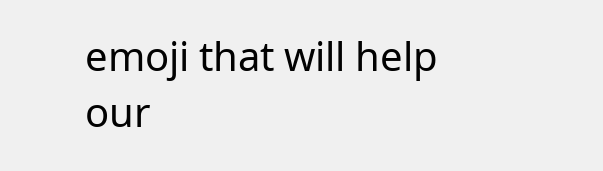emoji that will help our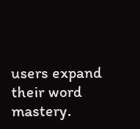users expand their word mastery.